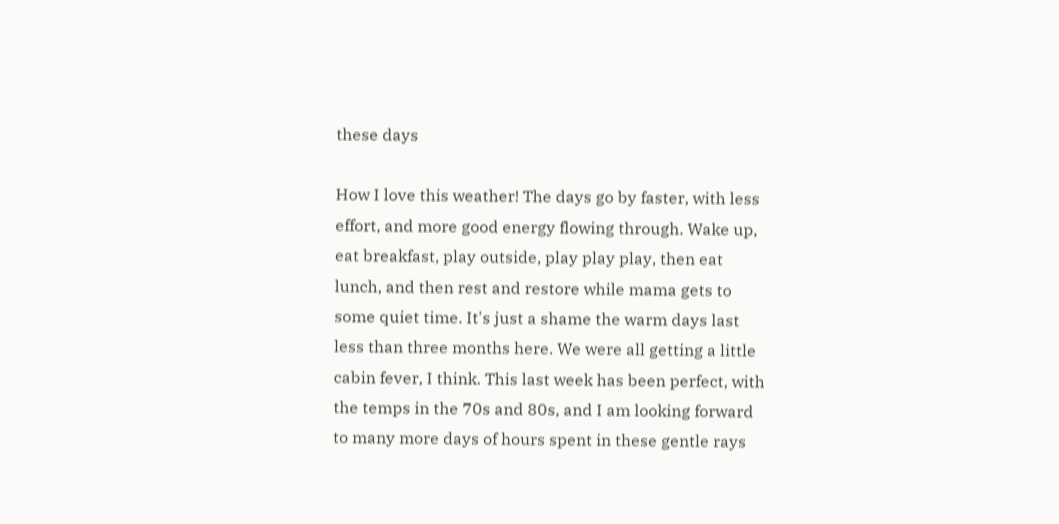these days

How I love this weather! The days go by faster, with less effort, and more good energy flowing through. Wake up, eat breakfast, play outside, play play play, then eat lunch, and then rest and restore while mama gets to some quiet time. It's just a shame the warm days last less than three months here. We were all getting a little cabin fever, I think. This last week has been perfect, with the temps in the 70s and 80s, and I am looking forward to many more days of hours spent in these gentle rays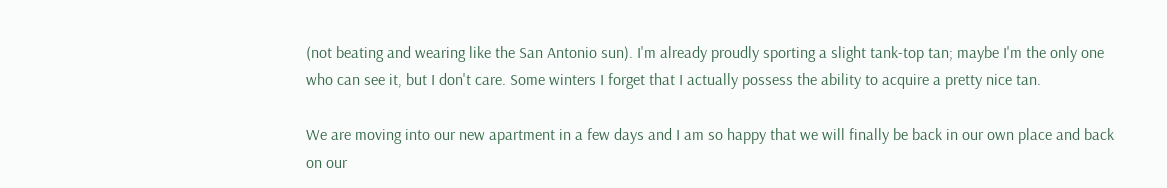(not beating and wearing like the San Antonio sun). I'm already proudly sporting a slight tank-top tan; maybe I'm the only one who can see it, but I don't care. Some winters I forget that I actually possess the ability to acquire a pretty nice tan.

We are moving into our new apartment in a few days and I am so happy that we will finally be back in our own place and back on our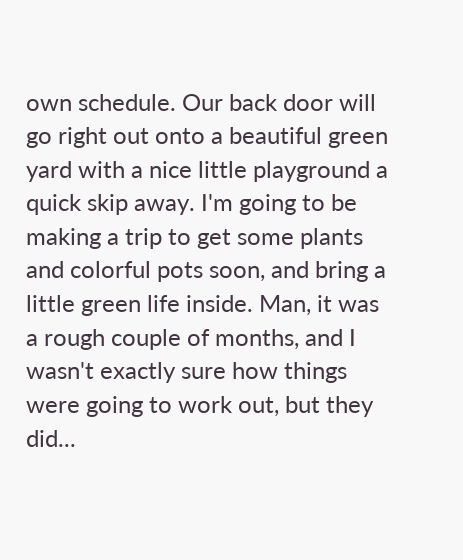own schedule. Our back door will go right out onto a beautiful green yard with a nice little playground a quick skip away. I'm going to be making a trip to get some plants and colorful pots soon, and bring a little green life inside. Man, it was a rough couple of months, and I wasn't exactly sure how things were going to work out, but they did...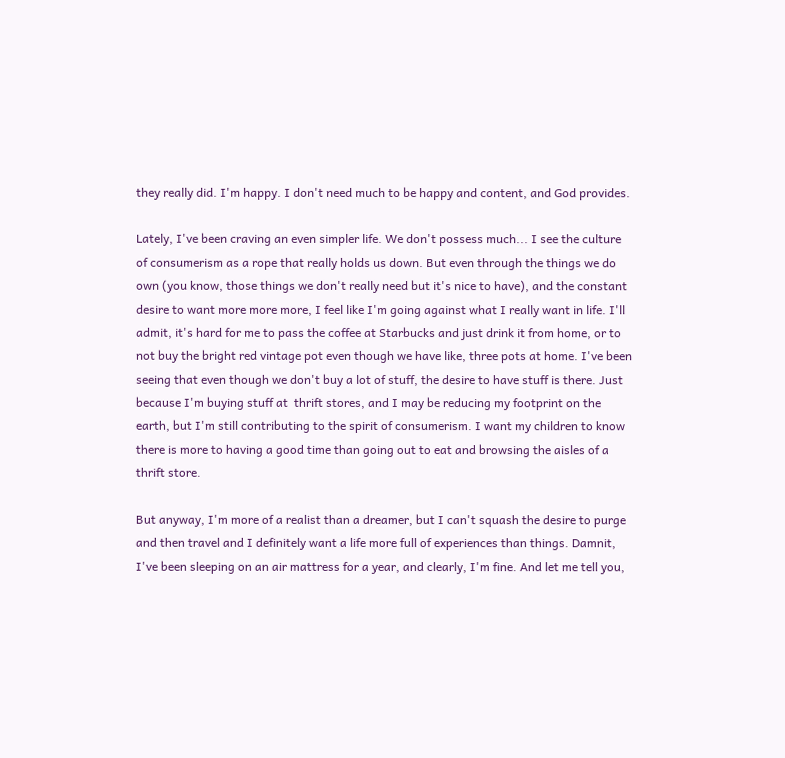they really did. I'm happy. I don't need much to be happy and content, and God provides.

Lately, I've been craving an even simpler life. We don't possess much... I see the culture of consumerism as a rope that really holds us down. But even through the things we do own (you know, those things we don't really need but it's nice to have), and the constant desire to want more more more, I feel like I'm going against what I really want in life. I'll admit, it's hard for me to pass the coffee at Starbucks and just drink it from home, or to not buy the bright red vintage pot even though we have like, three pots at home. I've been seeing that even though we don't buy a lot of stuff, the desire to have stuff is there. Just because I'm buying stuff at  thrift stores, and I may be reducing my footprint on the earth, but I'm still contributing to the spirit of consumerism. I want my children to know there is more to having a good time than going out to eat and browsing the aisles of a thrift store.

But anyway, I'm more of a realist than a dreamer, but I can't squash the desire to purge and then travel and I definitely want a life more full of experiences than things. Damnit, I've been sleeping on an air mattress for a year, and clearly, I'm fine. And let me tell you,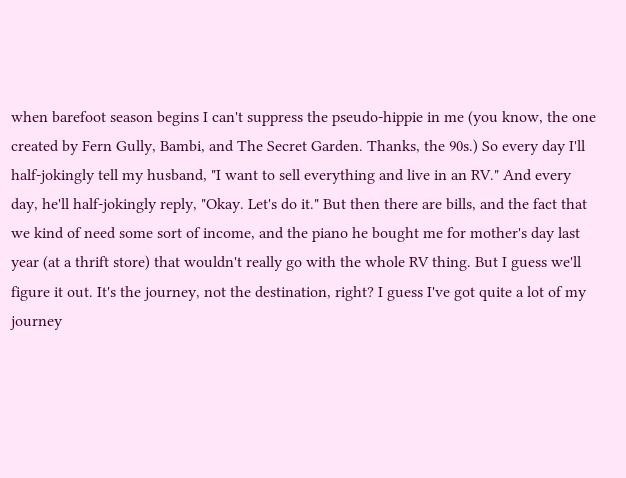when barefoot season begins I can't suppress the pseudo-hippie in me (you know, the one created by Fern Gully, Bambi, and The Secret Garden. Thanks, the 90s.) So every day I'll half-jokingly tell my husband, "I want to sell everything and live in an RV." And every day, he'll half-jokingly reply, "Okay. Let's do it." But then there are bills, and the fact that we kind of need some sort of income, and the piano he bought me for mother's day last year (at a thrift store) that wouldn't really go with the whole RV thing. But I guess we'll figure it out. It's the journey, not the destination, right? I guess I've got quite a lot of my journey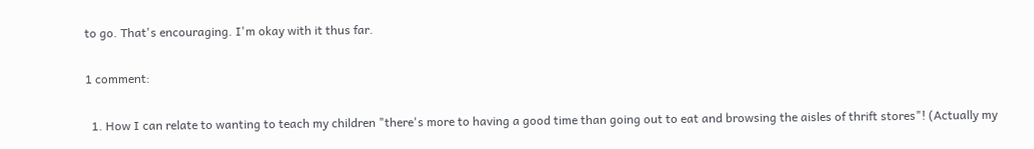to go. That's encouraging. I'm okay with it thus far.

1 comment:

  1. How I can relate to wanting to teach my children "there's more to having a good time than going out to eat and browsing the aisles of thrift stores"! (Actually my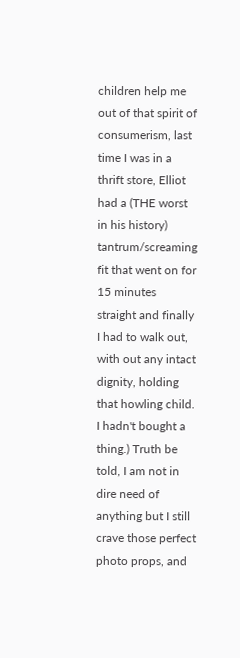children help me out of that spirit of consumerism, last time I was in a thrift store, Elliot had a (THE worst in his history) tantrum/screaming fit that went on for 15 minutes straight and finally I had to walk out, with out any intact dignity, holding that howling child. I hadn't bought a thing.) Truth be told, I am not in dire need of anything but I still crave those perfect photo props, and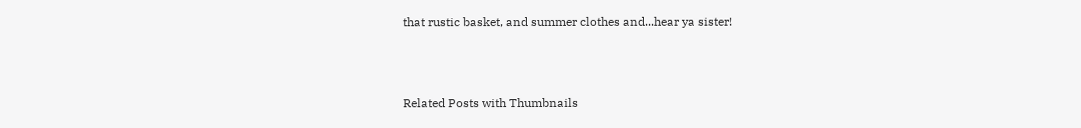that rustic basket, and summer clothes and...hear ya sister!



Related Posts with Thumbnails